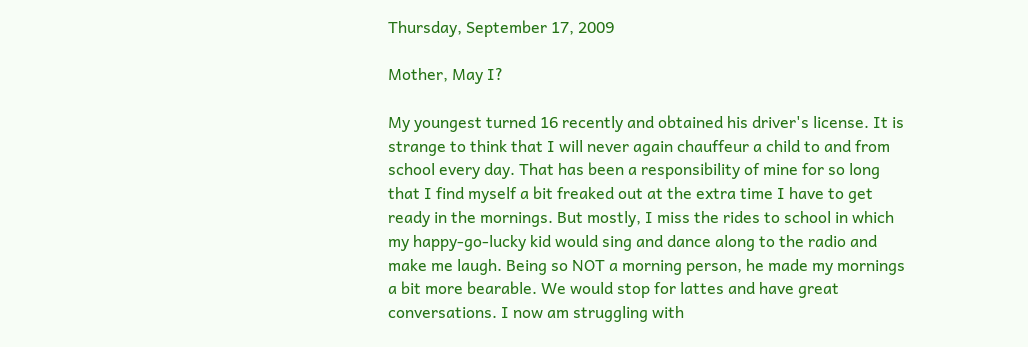Thursday, September 17, 2009

Mother, May I?

My youngest turned 16 recently and obtained his driver's license. It is strange to think that I will never again chauffeur a child to and from school every day. That has been a responsibility of mine for so long that I find myself a bit freaked out at the extra time I have to get ready in the mornings. But mostly, I miss the rides to school in which my happy-go-lucky kid would sing and dance along to the radio and make me laugh. Being so NOT a morning person, he made my mornings a bit more bearable. We would stop for lattes and have great conversations. I now am struggling with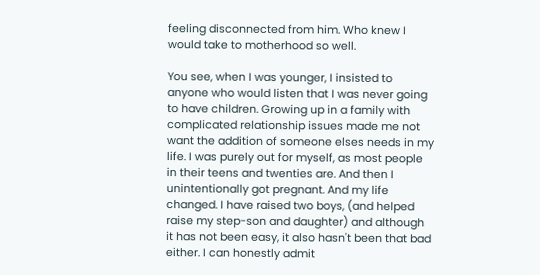feeling disconnected from him. Who knew I would take to motherhood so well.

You see, when I was younger, I insisted to anyone who would listen that I was never going to have children. Growing up in a family with complicated relationship issues made me not want the addition of someone elses needs in my life. I was purely out for myself, as most people in their teens and twenties are. And then I unintentionally got pregnant. And my life changed. I have raised two boys, (and helped raise my step-son and daughter) and although it has not been easy, it also hasn't been that bad either. I can honestly admit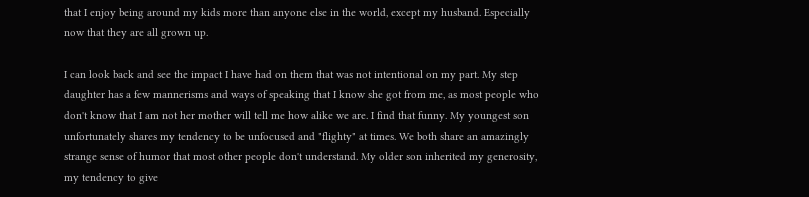that I enjoy being around my kids more than anyone else in the world, except my husband. Especially now that they are all grown up.

I can look back and see the impact I have had on them that was not intentional on my part. My step daughter has a few mannerisms and ways of speaking that I know she got from me, as most people who don't know that I am not her mother will tell me how alike we are. I find that funny. My youngest son unfortunately shares my tendency to be unfocused and "flighty" at times. We both share an amazingly strange sense of humor that most other people don't understand. My older son inherited my generosity, my tendency to give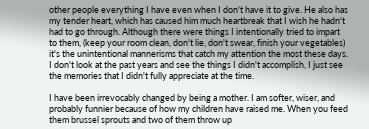other people everything I have even when I don't have it to give. He also has my tender heart, which has caused him much heartbreak that I wish he hadn't had to go through. Although there were things I intentionally tried to impart to them, (keep your room clean, don't lie, don't swear, finish your vegetables) it's the unintentional mannerisms that catch my attention the most these days. I don't look at the past years and see the things I didn't accomplish, I just see the memories that I didn't fully appreciate at the time.

I have been irrevocably changed by being a mother. I am softer, wiser, and probably funnier because of how my children have raised me. When you feed them brussel sprouts and two of them throw up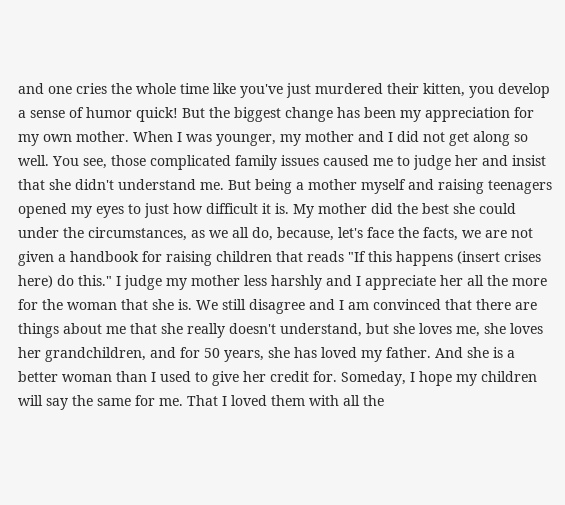and one cries the whole time like you've just murdered their kitten, you develop a sense of humor quick! But the biggest change has been my appreciation for my own mother. When I was younger, my mother and I did not get along so well. You see, those complicated family issues caused me to judge her and insist that she didn't understand me. But being a mother myself and raising teenagers opened my eyes to just how difficult it is. My mother did the best she could under the circumstances, as we all do, because, let's face the facts, we are not given a handbook for raising children that reads "If this happens (insert crises here) do this." I judge my mother less harshly and I appreciate her all the more for the woman that she is. We still disagree and I am convinced that there are things about me that she really doesn't understand, but she loves me, she loves her grandchildren, and for 50 years, she has loved my father. And she is a better woman than I used to give her credit for. Someday, I hope my children will say the same for me. That I loved them with all the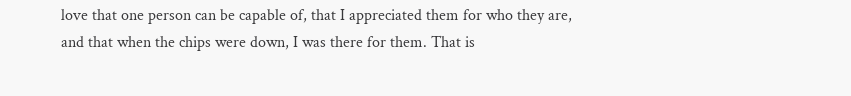love that one person can be capable of, that I appreciated them for who they are, and that when the chips were down, I was there for them. That is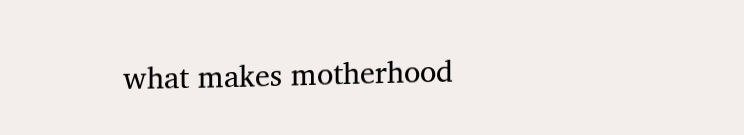what makes motherhood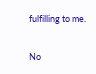fulfilling to me.

No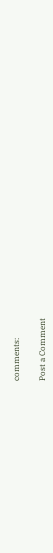comments:

Post a Comment